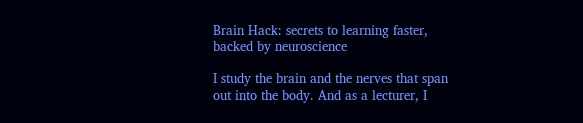Brain Hack: secrets to learning faster, backed by neuroscience

I study the brain and the nerves that span out into the body. And as a lecturer, I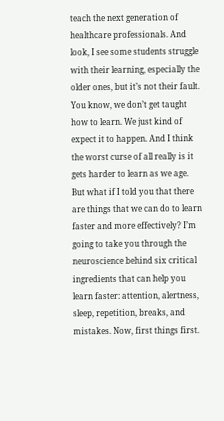teach the next generation of healthcare professionals. And look, I see some students struggle with their learning, especially the older ones, but it’s not their fault. You know, we don’t get taught how to learn. We just kind of expect it to happen. And I think the worst curse of all really is it gets harder to learn as we age. But what if I told you that there are things that we can do to learn faster and more effectively? I’m going to take you through the neuroscience behind six critical ingredients that can help you learn faster: attention, alertness, sleep, repetition, breaks, and mistakes. Now, first things first.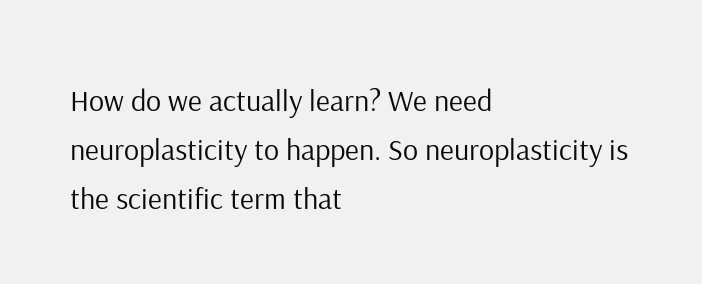How do we actually learn? We need neuroplasticity to happen. So neuroplasticity is the scientific term that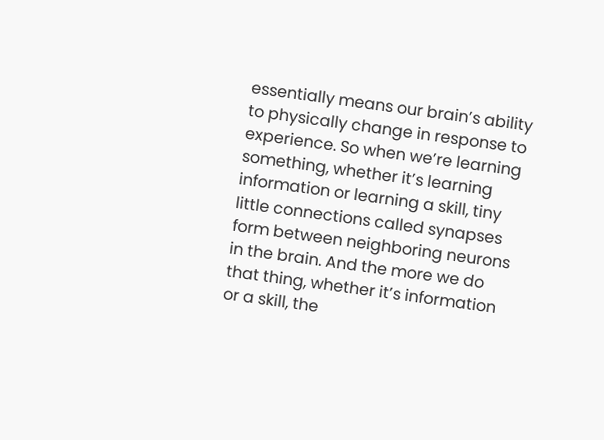essentially means our brain’s ability to physically change in response to experience. So when we’re learning something, whether it’s learning information or learning a skill, tiny little connections called synapses form between neighboring neurons in the brain. And the more we do that thing, whether it’s information or a skill, the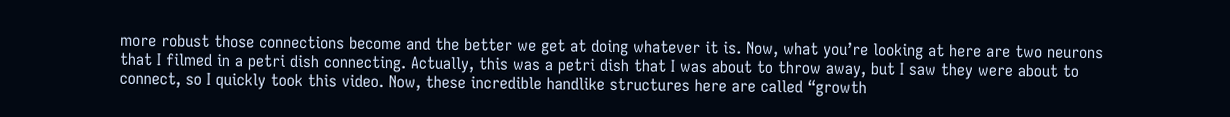more robust those connections become and the better we get at doing whatever it is. Now, what you’re looking at here are two neurons that I filmed in a petri dish connecting. Actually, this was a petri dish that I was about to throw away, but I saw they were about to connect, so I quickly took this video. Now, these incredible handlike structures here are called “growth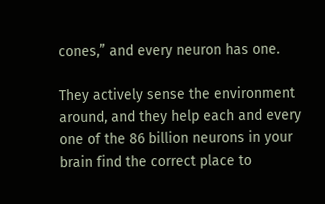cones,” and every neuron has one.

They actively sense the environment around, and they help each and every one of the 86 billion neurons in your brain find the correct place to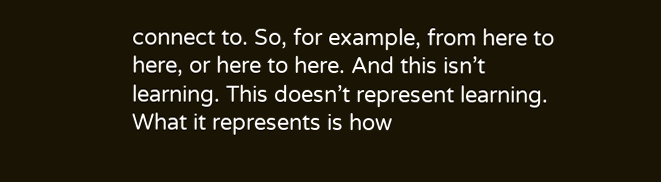connect to. So, for example, from here to here, or here to here. And this isn’t learning. This doesn’t represent learning. What it represents is how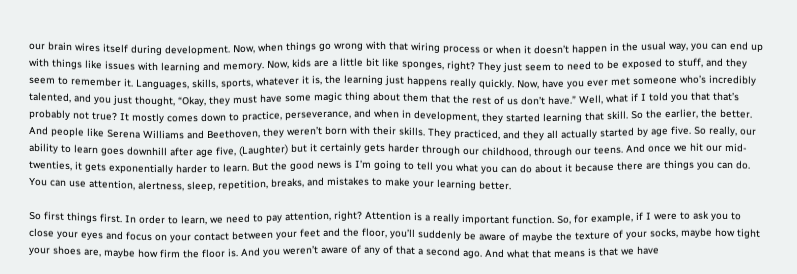our brain wires itself during development. Now, when things go wrong with that wiring process or when it doesn’t happen in the usual way, you can end up with things like issues with learning and memory. Now, kids are a little bit like sponges, right? They just seem to need to be exposed to stuff, and they seem to remember it. Languages, skills, sports, whatever it is, the learning just happens really quickly. Now, have you ever met someone who’s incredibly talented, and you just thought, “Okay, they must have some magic thing about them that the rest of us don’t have.” Well, what if I told you that that’s probably not true? It mostly comes down to practice, perseverance, and when in development, they started learning that skill. So the earlier, the better. And people like Serena Williams and Beethoven, they weren’t born with their skills. They practiced, and they all actually started by age five. So really, our ability to learn goes downhill after age five, (Laughter) but it certainly gets harder through our childhood, through our teens. And once we hit our mid-twenties, it gets exponentially harder to learn. But the good news is I’m going to tell you what you can do about it because there are things you can do. You can use attention, alertness, sleep, repetition, breaks, and mistakes to make your learning better.

So first things first. In order to learn, we need to pay attention, right? Attention is a really important function. So, for example, if I were to ask you to close your eyes and focus on your contact between your feet and the floor, you’ll suddenly be aware of maybe the texture of your socks, maybe how tight your shoes are, maybe how firm the floor is. And you weren’t aware of any of that a second ago. And what that means is that we have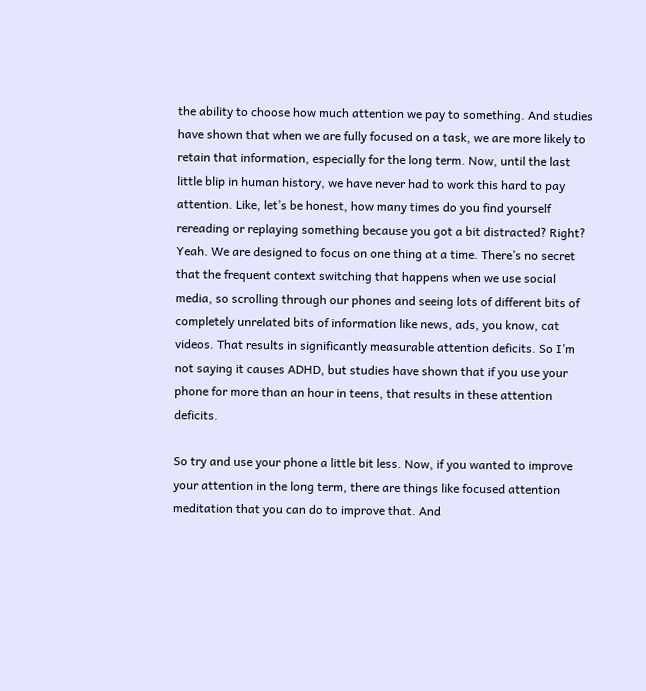the ability to choose how much attention we pay to something. And studies have shown that when we are fully focused on a task, we are more likely to retain that information, especially for the long term. Now, until the last little blip in human history, we have never had to work this hard to pay attention. Like, let’s be honest, how many times do you find yourself rereading or replaying something because you got a bit distracted? Right? Yeah. We are designed to focus on one thing at a time. There’s no secret that the frequent context switching that happens when we use social media, so scrolling through our phones and seeing lots of different bits of completely unrelated bits of information like news, ads, you know, cat videos. That results in significantly measurable attention deficits. So I’m not saying it causes ADHD, but studies have shown that if you use your phone for more than an hour in teens, that results in these attention deficits.

So try and use your phone a little bit less. Now, if you wanted to improve your attention in the long term, there are things like focused attention meditation that you can do to improve that. And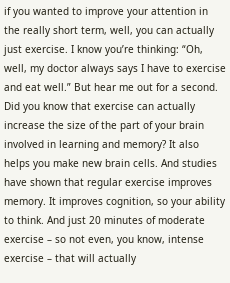if you wanted to improve your attention in the really short term, well, you can actually just exercise. I know you’re thinking: “Oh, well, my doctor always says I have to exercise and eat well.” But hear me out for a second. Did you know that exercise can actually increase the size of the part of your brain involved in learning and memory? It also helps you make new brain cells. And studies have shown that regular exercise improves memory. It improves cognition, so your ability to think. And just 20 minutes of moderate exercise – so not even, you know, intense exercise – that will actually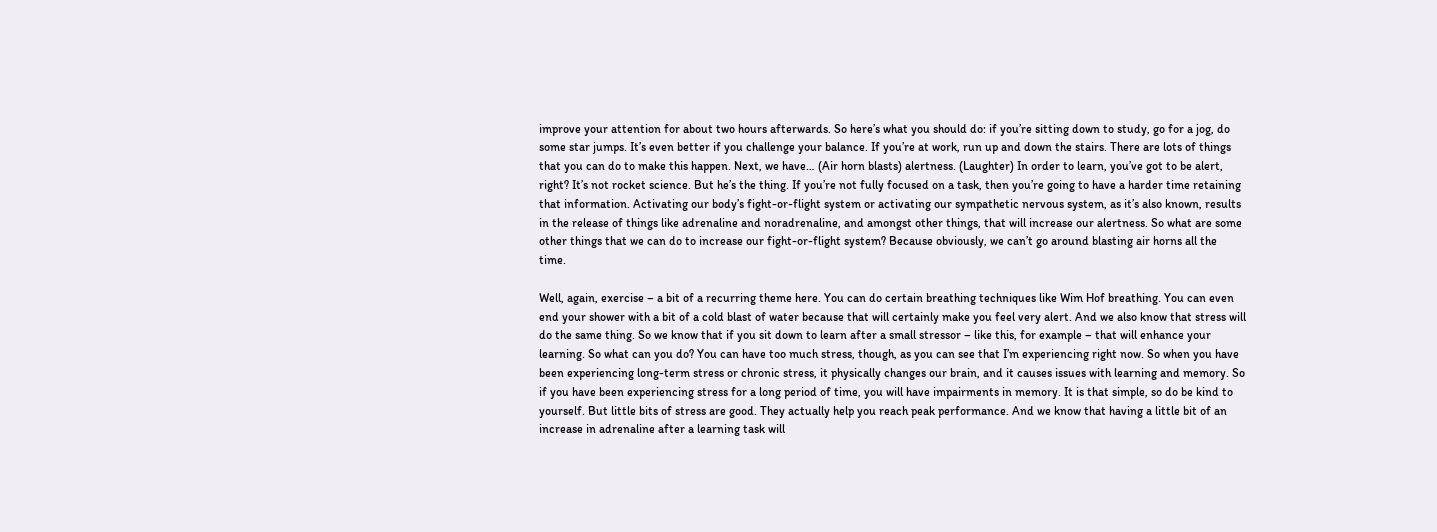improve your attention for about two hours afterwards. So here’s what you should do: if you’re sitting down to study, go for a jog, do some star jumps. It’s even better if you challenge your balance. If you’re at work, run up and down the stairs. There are lots of things that you can do to make this happen. Next, we have… (Air horn blasts) alertness. (Laughter) In order to learn, you’ve got to be alert, right? It’s not rocket science. But he’s the thing. If you’re not fully focused on a task, then you’re going to have a harder time retaining that information. Activating our body’s fight-or-flight system or activating our sympathetic nervous system, as it’s also known, results in the release of things like adrenaline and noradrenaline, and amongst other things, that will increase our alertness. So what are some other things that we can do to increase our fight-or-flight system? Because obviously, we can’t go around blasting air horns all the time.

Well, again, exercise – a bit of a recurring theme here. You can do certain breathing techniques like Wim Hof breathing. You can even end your shower with a bit of a cold blast of water because that will certainly make you feel very alert. And we also know that stress will do the same thing. So we know that if you sit down to learn after a small stressor – like this, for example – that will enhance your learning. So what can you do? You can have too much stress, though, as you can see that I’m experiencing right now. So when you have been experiencing long-term stress or chronic stress, it physically changes our brain, and it causes issues with learning and memory. So if you have been experiencing stress for a long period of time, you will have impairments in memory. It is that simple, so do be kind to yourself. But little bits of stress are good. They actually help you reach peak performance. And we know that having a little bit of an increase in adrenaline after a learning task will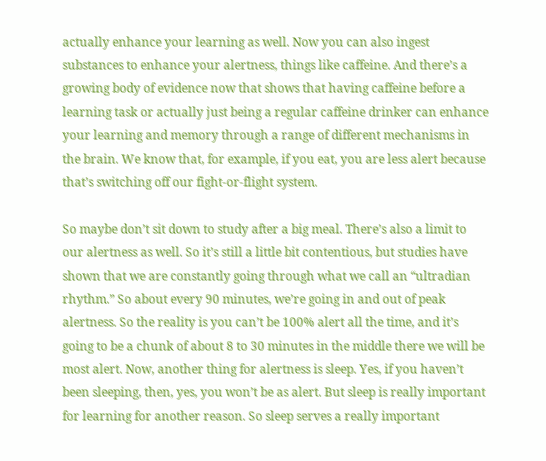actually enhance your learning as well. Now you can also ingest substances to enhance your alertness, things like caffeine. And there’s a growing body of evidence now that shows that having caffeine before a learning task or actually just being a regular caffeine drinker can enhance your learning and memory through a range of different mechanisms in the brain. We know that, for example, if you eat, you are less alert because that’s switching off our fight-or-flight system.

So maybe don’t sit down to study after a big meal. There’s also a limit to our alertness as well. So it’s still a little bit contentious, but studies have shown that we are constantly going through what we call an “ultradian rhythm.” So about every 90 minutes, we’re going in and out of peak alertness. So the reality is you can’t be 100% alert all the time, and it’s going to be a chunk of about 8 to 30 minutes in the middle there we will be most alert. Now, another thing for alertness is sleep. Yes, if you haven’t been sleeping, then, yes, you won’t be as alert. But sleep is really important for learning for another reason. So sleep serves a really important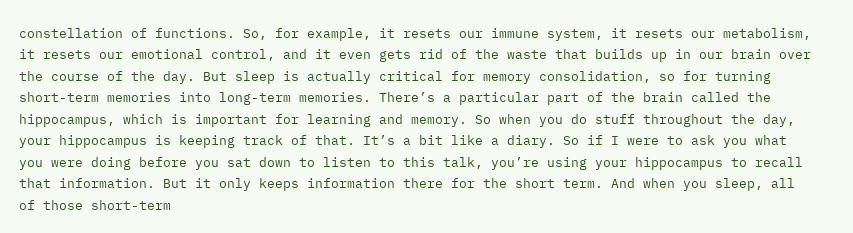constellation of functions. So, for example, it resets our immune system, it resets our metabolism, it resets our emotional control, and it even gets rid of the waste that builds up in our brain over the course of the day. But sleep is actually critical for memory consolidation, so for turning short-term memories into long-term memories. There’s a particular part of the brain called the hippocampus, which is important for learning and memory. So when you do stuff throughout the day, your hippocampus is keeping track of that. It’s a bit like a diary. So if I were to ask you what you were doing before you sat down to listen to this talk, you’re using your hippocampus to recall that information. But it only keeps information there for the short term. And when you sleep, all of those short-term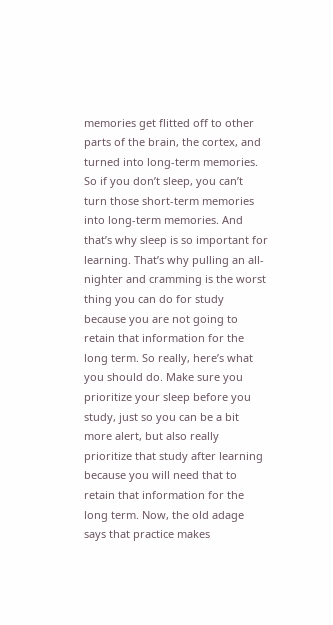memories get flitted off to other parts of the brain, the cortex, and turned into long-term memories. So if you don’t sleep, you can’t turn those short-term memories into long-term memories. And that’s why sleep is so important for learning. That’s why pulling an all-nighter and cramming is the worst thing you can do for study because you are not going to retain that information for the long term. So really, here’s what you should do. Make sure you prioritize your sleep before you study, just so you can be a bit more alert, but also really prioritize that study after learning because you will need that to retain that information for the long term. Now, the old adage says that practice makes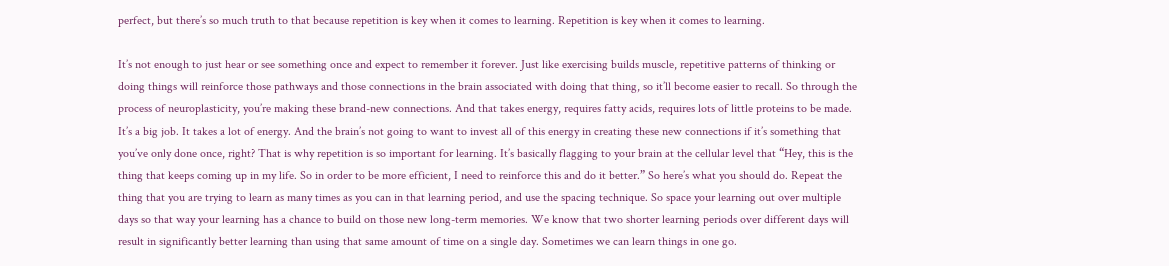perfect, but there’s so much truth to that because repetition is key when it comes to learning. Repetition is key when it comes to learning.

It’s not enough to just hear or see something once and expect to remember it forever. Just like exercising builds muscle, repetitive patterns of thinking or doing things will reinforce those pathways and those connections in the brain associated with doing that thing, so it’ll become easier to recall. So through the process of neuroplasticity, you’re making these brand-new connections. And that takes energy, requires fatty acids, requires lots of little proteins to be made. It’s a big job. It takes a lot of energy. And the brain’s not going to want to invest all of this energy in creating these new connections if it’s something that you’ve only done once, right? That is why repetition is so important for learning. It’s basically flagging to your brain at the cellular level that “Hey, this is the thing that keeps coming up in my life. So in order to be more efficient, I need to reinforce this and do it better.” So here’s what you should do. Repeat the thing that you are trying to learn as many times as you can in that learning period, and use the spacing technique. So space your learning out over multiple days so that way your learning has a chance to build on those new long-term memories. We know that two shorter learning periods over different days will result in significantly better learning than using that same amount of time on a single day. Sometimes we can learn things in one go.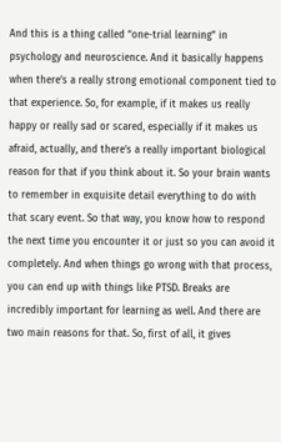And this is a thing called “one-trial learning” in psychology and neuroscience. And it basically happens when there’s a really strong emotional component tied to that experience. So, for example, if it makes us really happy or really sad or scared, especially if it makes us afraid, actually, and there’s a really important biological reason for that if you think about it. So your brain wants to remember in exquisite detail everything to do with that scary event. So that way, you know how to respond the next time you encounter it or just so you can avoid it completely. And when things go wrong with that process, you can end up with things like PTSD. Breaks are incredibly important for learning as well. And there are two main reasons for that. So, first of all, it gives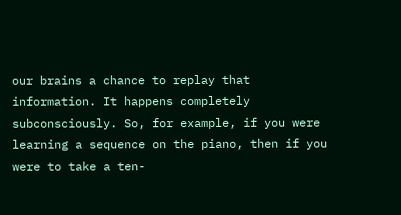our brains a chance to replay that information. It happens completely subconsciously. So, for example, if you were learning a sequence on the piano, then if you were to take a ten-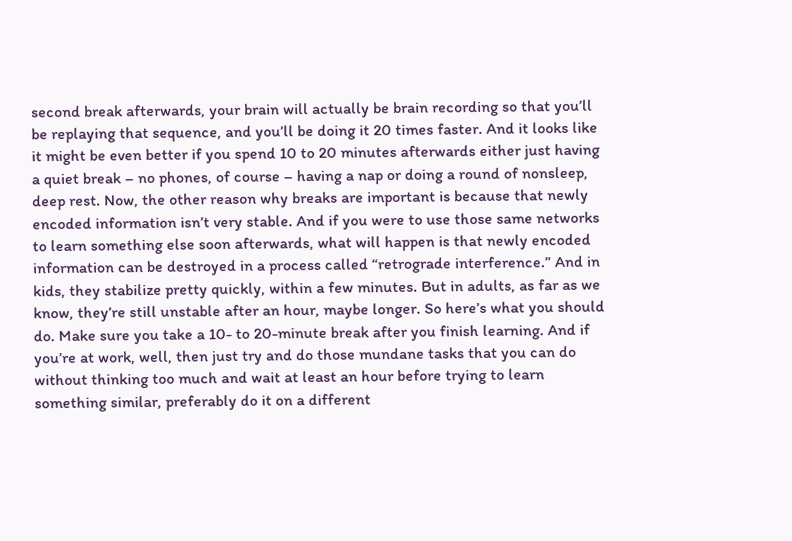second break afterwards, your brain will actually be brain recording so that you’ll be replaying that sequence, and you’ll be doing it 20 times faster. And it looks like it might be even better if you spend 10 to 20 minutes afterwards either just having a quiet break – no phones, of course – having a nap or doing a round of nonsleep, deep rest. Now, the other reason why breaks are important is because that newly encoded information isn’t very stable. And if you were to use those same networks to learn something else soon afterwards, what will happen is that newly encoded information can be destroyed in a process called “retrograde interference.” And in kids, they stabilize pretty quickly, within a few minutes. But in adults, as far as we know, they’re still unstable after an hour, maybe longer. So here’s what you should do. Make sure you take a 10- to 20-minute break after you finish learning. And if you’re at work, well, then just try and do those mundane tasks that you can do without thinking too much and wait at least an hour before trying to learn something similar, preferably do it on a different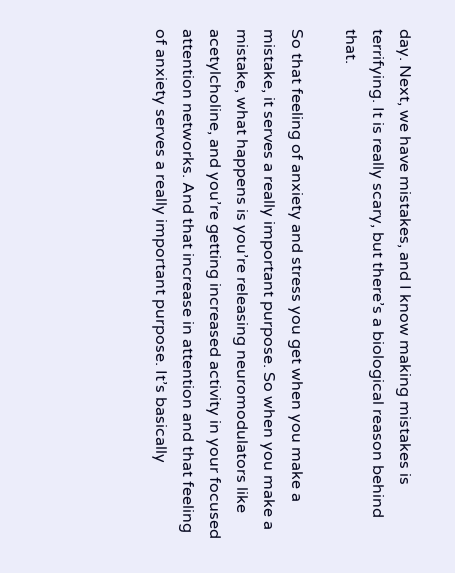day. Next, we have mistakes, and I know making mistakes is terrifying. It is really scary, but there’s a biological reason behind that.

So that feeling of anxiety and stress you get when you make a mistake, it serves a really important purpose. So when you make a mistake, what happens is you’re releasing neuromodulators like acetylcholine, and you’re getting increased activity in your focused attention networks. And that increase in attention and that feeling of anxiety serves a really important purpose. It’s basically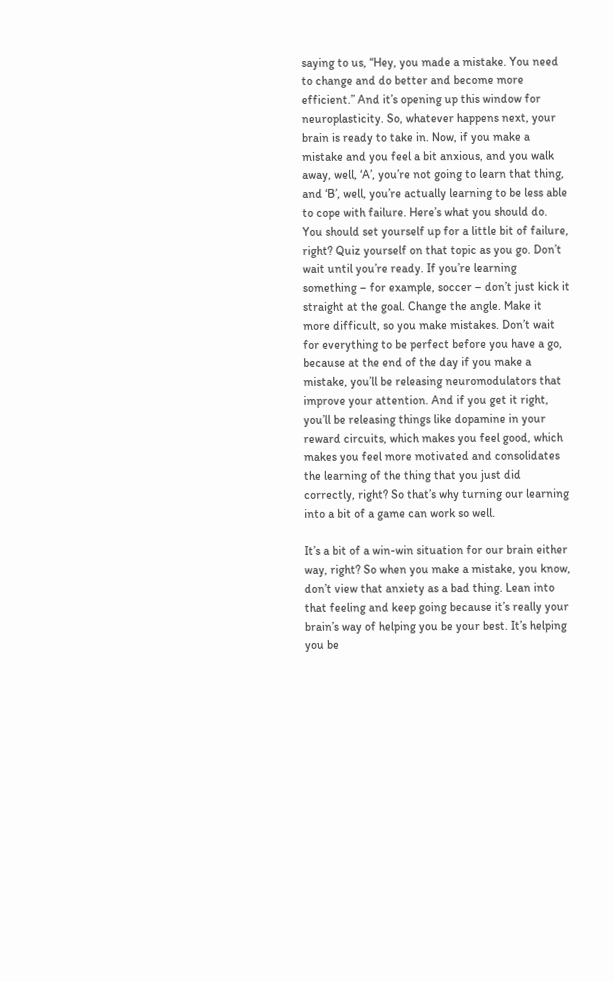saying to us, “Hey, you made a mistake. You need to change and do better and become more efficient.” And it’s opening up this window for neuroplasticity. So, whatever happens next, your brain is ready to take in. Now, if you make a mistake and you feel a bit anxious, and you walk away, well, ‘A’, you’re not going to learn that thing, and ‘B’, well, you’re actually learning to be less able to cope with failure. Here’s what you should do. You should set yourself up for a little bit of failure, right? Quiz yourself on that topic as you go. Don’t wait until you’re ready. If you’re learning something – for example, soccer – don’t just kick it straight at the goal. Change the angle. Make it more difficult, so you make mistakes. Don’t wait for everything to be perfect before you have a go, because at the end of the day if you make a mistake, you’ll be releasing neuromodulators that improve your attention. And if you get it right, you’ll be releasing things like dopamine in your reward circuits, which makes you feel good, which makes you feel more motivated and consolidates the learning of the thing that you just did correctly, right? So that’s why turning our learning into a bit of a game can work so well.

It’s a bit of a win-win situation for our brain either way, right? So when you make a mistake, you know, don’t view that anxiety as a bad thing. Lean into that feeling and keep going because it’s really your brain’s way of helping you be your best. It’s helping you be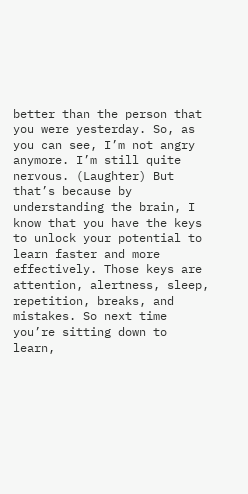better than the person that you were yesterday. So, as you can see, I’m not angry anymore. I’m still quite nervous. (Laughter) But that’s because by understanding the brain, I know that you have the keys to unlock your potential to learn faster and more effectively. Those keys are attention, alertness, sleep, repetition, breaks, and mistakes. So next time you’re sitting down to learn,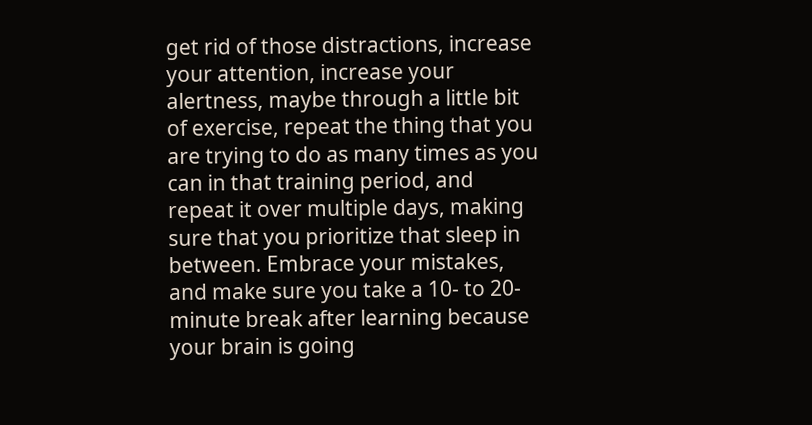get rid of those distractions, increase your attention, increase your alertness, maybe through a little bit of exercise, repeat the thing that you are trying to do as many times as you can in that training period, and repeat it over multiple days, making sure that you prioritize that sleep in between. Embrace your mistakes, and make sure you take a 10- to 20-minute break after learning because your brain is going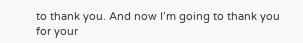to thank you. And now I’m going to thank you for your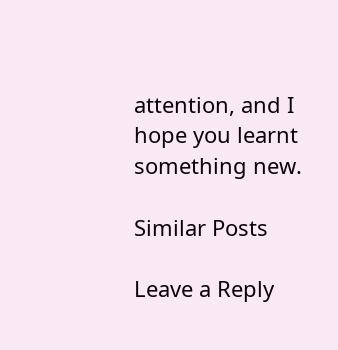attention, and I hope you learnt something new.

Similar Posts

Leave a Reply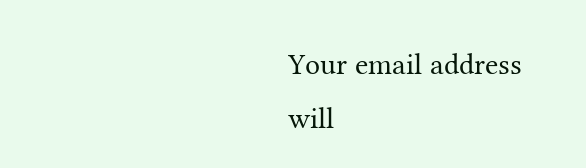Your email address will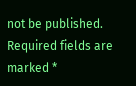not be published. Required fields are marked *